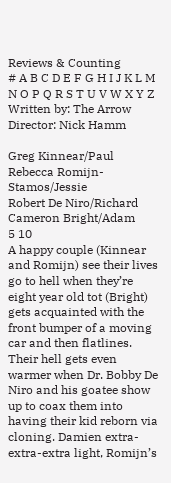Reviews & Counting
# A B C D E F G H I J K L M N O P Q R S T U V W X Y Z
Written by: The Arrow
Director: Nick Hamm

Greg Kinnear/Paul
Rebecca Romijn-Stamos/Jessie
Robert De Niro/Richard
Cameron Bright/Adam
5 10
A happy couple (Kinnear and Romijn) see their lives go to hell when they’re eight year old tot (Bright) gets acquainted with the front bumper of a moving car and then flatlines. Their hell gets even warmer when Dr. Bobby De Niro and his goatee show up to coax them into having their kid reborn via cloning. Damien extra-extra-extra light, Romijn’s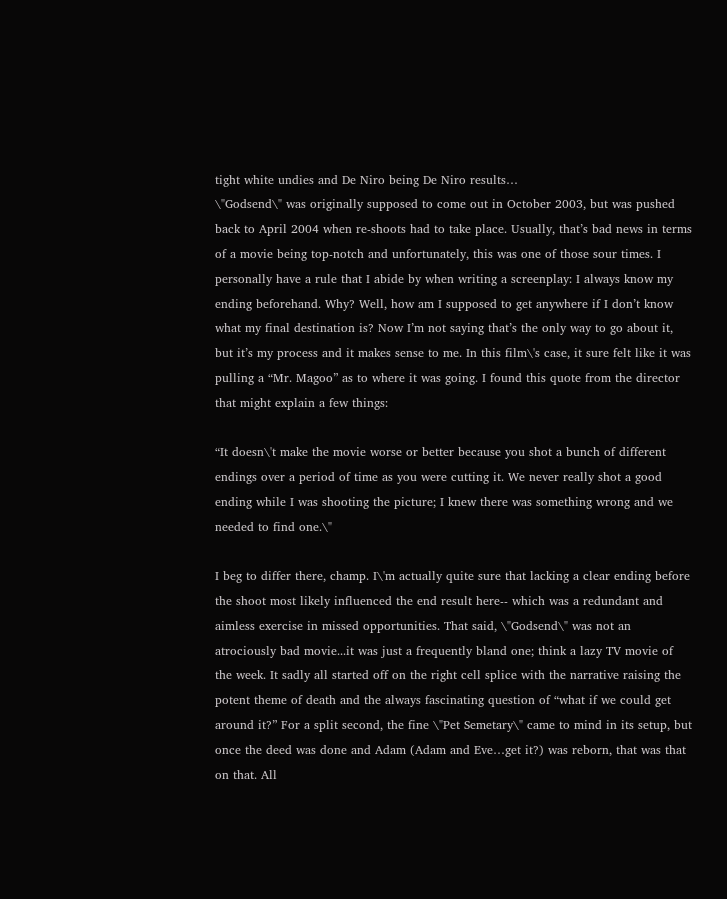tight white undies and De Niro being De Niro results…
\"Godsend\" was originally supposed to come out in October 2003, but was pushed back to April 2004 when re-shoots had to take place. Usually, that’s bad news in terms of a movie being top-notch and unfortunately, this was one of those sour times. I personally have a rule that I abide by when writing a screenplay: I always know my ending beforehand. Why? Well, how am I supposed to get anywhere if I don’t know what my final destination is? Now I’m not saying that’s the only way to go about it, but it’s my process and it makes sense to me. In this film\'s case, it sure felt like it was pulling a “Mr. Magoo” as to where it was going. I found this quote from the director that might explain a few things:

“It doesn\'t make the movie worse or better because you shot a bunch of different endings over a period of time as you were cutting it. We never really shot a good ending while I was shooting the picture; I knew there was something wrong and we needed to find one.\"

I beg to differ there, champ. I\'m actually quite sure that lacking a clear ending before the shoot most likely influenced the end result here-- which was a redundant and aimless exercise in missed opportunities. That said, \"Godsend\" was not an atrociously bad movie...it was just a frequently bland one; think a lazy TV movie of the week. It sadly all started off on the right cell splice with the narrative raising the potent theme of death and the always fascinating question of “what if we could get around it?” For a split second, the fine \"Pet Semetary\" came to mind in its setup, but once the deed was done and Adam (Adam and Eve…get it?) was reborn, that was that on that. All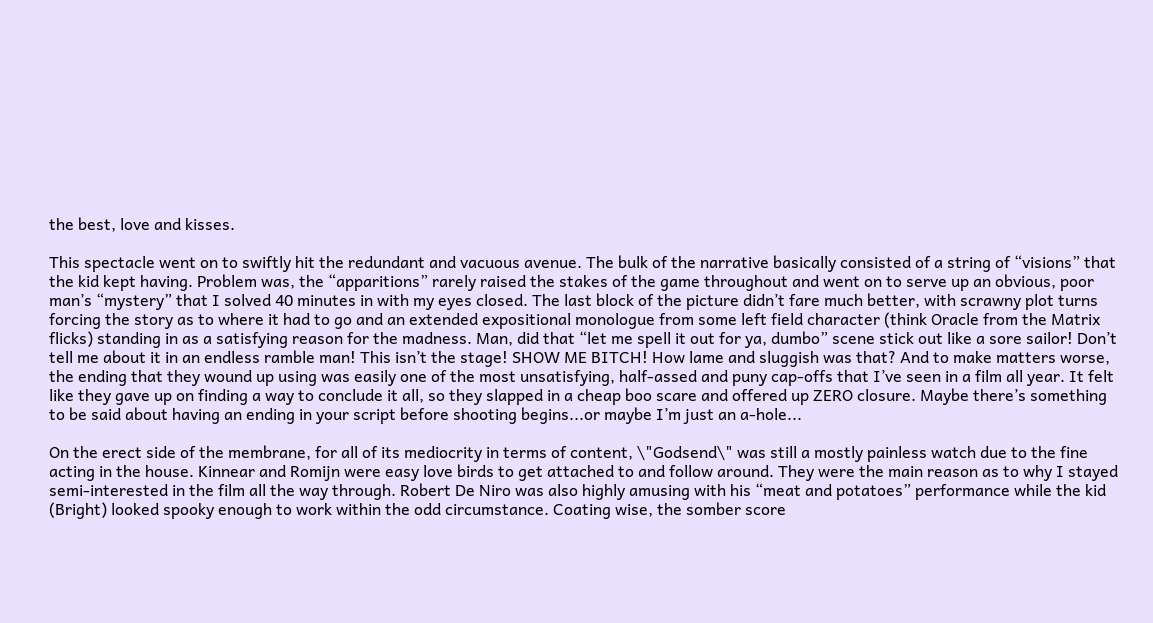the best, love and kisses.

This spectacle went on to swiftly hit the redundant and vacuous avenue. The bulk of the narrative basically consisted of a string of “visions” that the kid kept having. Problem was, the “apparitions” rarely raised the stakes of the game throughout and went on to serve up an obvious, poor man’s “mystery” that I solved 40 minutes in with my eyes closed. The last block of the picture didn’t fare much better, with scrawny plot turns forcing the story as to where it had to go and an extended expositional monologue from some left field character (think Oracle from the Matrix flicks) standing in as a satisfying reason for the madness. Man, did that “let me spell it out for ya, dumbo” scene stick out like a sore sailor! Don’t tell me about it in an endless ramble man! This isn’t the stage! SHOW ME BITCH! How lame and sluggish was that? And to make matters worse, the ending that they wound up using was easily one of the most unsatisfying, half-assed and puny cap-offs that I’ve seen in a film all year. It felt like they gave up on finding a way to conclude it all, so they slapped in a cheap boo scare and offered up ZERO closure. Maybe there’s something to be said about having an ending in your script before shooting begins...or maybe I’m just an a-hole...

On the erect side of the membrane, for all of its mediocrity in terms of content, \"Godsend\" was still a mostly painless watch due to the fine acting in the house. Kinnear and Romijn were easy love birds to get attached to and follow around. They were the main reason as to why I stayed semi-interested in the film all the way through. Robert De Niro was also highly amusing with his “meat and potatoes” performance while the kid (Bright) looked spooky enough to work within the odd circumstance. Coating wise, the somber score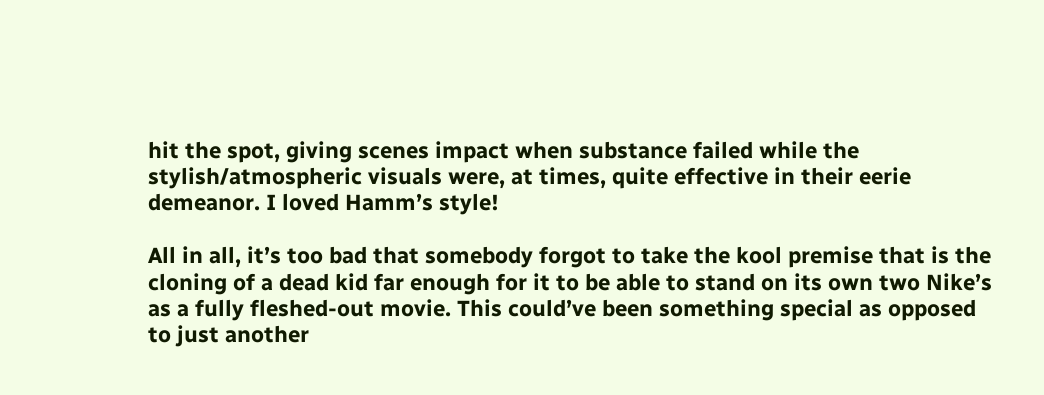hit the spot, giving scenes impact when substance failed while the stylish/atmospheric visuals were, at times, quite effective in their eerie demeanor. I loved Hamm’s style!

All in all, it’s too bad that somebody forgot to take the kool premise that is the cloning of a dead kid far enough for it to be able to stand on its own two Nike’s as a fully fleshed-out movie. This could’ve been something special as opposed to just another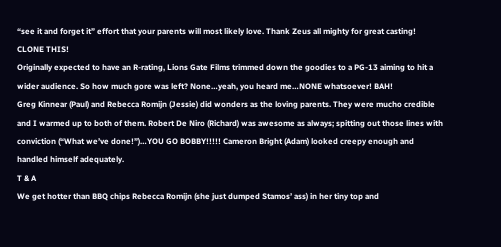“see it and forget it” effort that your parents will most likely love. Thank Zeus all mighty for great casting! CLONE THIS!
Originally expected to have an R-rating, Lions Gate Films trimmed down the goodies to a PG-13 aiming to hit a wider audience. So how much gore was left? None…yeah, you heard me…NONE whatsoever! BAH!
Greg Kinnear (Paul) and Rebecca Romijn (Jessie) did wonders as the loving parents. They were mucho credible and I warmed up to both of them. Robert De Niro (Richard) was awesome as always; spitting out those lines with conviction (“What we’ve done!”)…YOU GO BOBBY!!!!! Cameron Bright (Adam) looked creepy enough and handled himself adequately.
T & A
We get hotter than BBQ chips Rebecca Romijn (she just dumped Stamos’ ass) in her tiny top and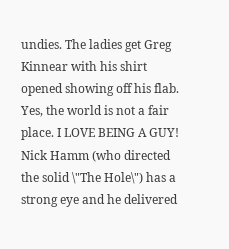undies. The ladies get Greg Kinnear with his shirt opened showing off his flab. Yes, the world is not a fair place. I LOVE BEING A GUY!
Nick Hamm (who directed the solid \"The Hole\") has a strong eye and he delivered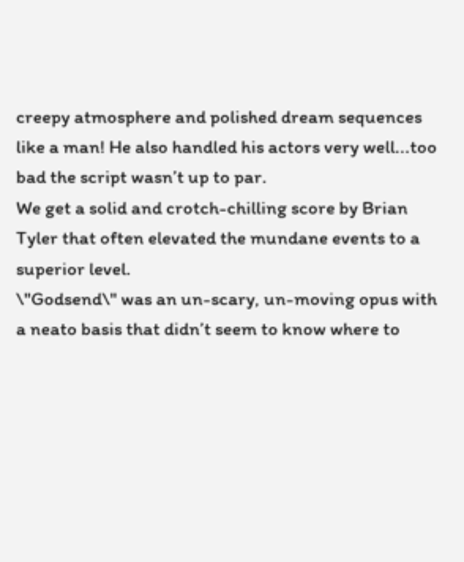creepy atmosphere and polished dream sequences like a man! He also handled his actors very well...too bad the script wasn’t up to par.
We get a solid and crotch-chilling score by Brian Tyler that often elevated the mundane events to a superior level.
\"Godsend\" was an un-scary, un-moving opus with a neato basis that didn’t seem to know where to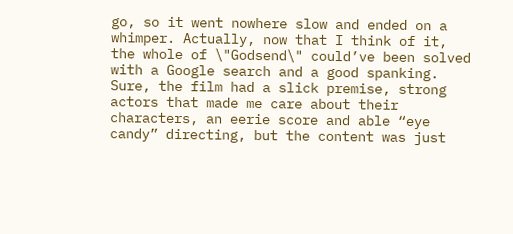go, so it went nowhere slow and ended on a whimper. Actually, now that I think of it, the whole of \"Godsend\" could’ve been solved with a Google search and a good spanking. Sure, the film had a slick premise, strong actors that made me care about their characters, an eerie score and able “eye candy” directing, but the content was just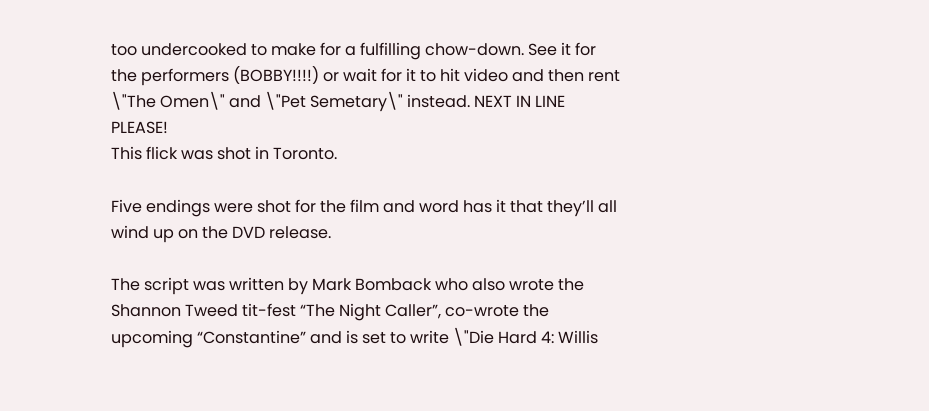too undercooked to make for a fulfilling chow-down. See it for the performers (BOBBY!!!!) or wait for it to hit video and then rent \"The Omen\" and \"Pet Semetary\" instead. NEXT IN LINE PLEASE!
This flick was shot in Toronto.

Five endings were shot for the film and word has it that they’ll all wind up on the DVD release.

The script was written by Mark Bomback who also wrote the Shannon Tweed tit-fest “The Night Caller”, co-wrote the upcoming “Constantine” and is set to write \"Die Hard 4: Willis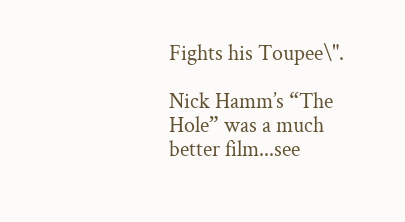Fights his Toupee\".

Nick Hamm’s “The Hole” was a much better film...see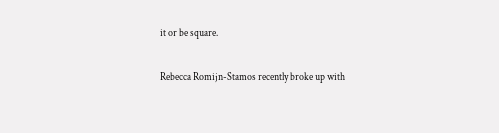it or be square.

Rebecca Romijn-Stamos recently broke up with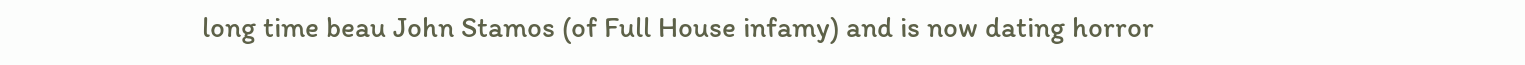long time beau John Stamos (of Full House infamy) and is now dating horror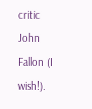critic John Fallon (I wish!).